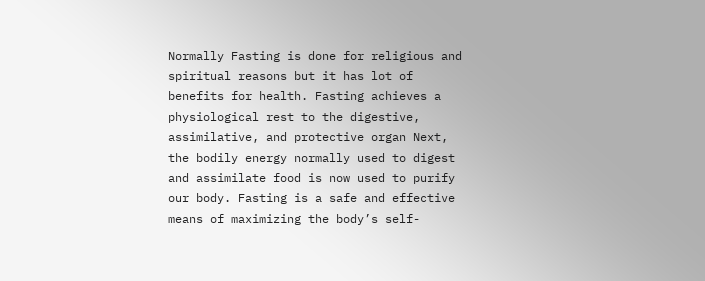Normally Fasting is done for religious and spiritual reasons but it has lot of benefits for health. Fasting achieves a physiological rest to the digestive, assimilative, and protective organ Next, the bodily energy normally used to digest and assimilate food is now used to purify our body. Fasting is a safe and effective means of maximizing the body’s self-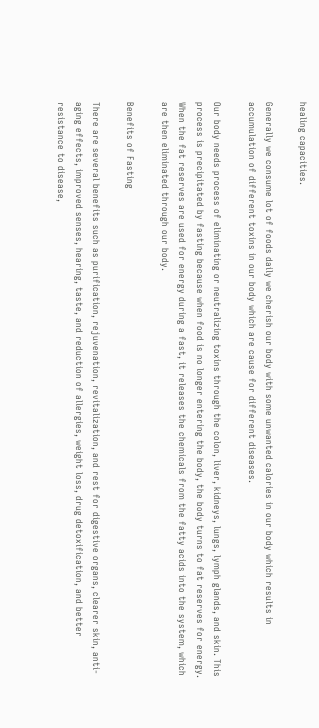healing capacities.

Generally we consume lot of foods daily we cherish our body with some unwanted calories in our body which results in accumulation of different toxins in our body which are cause for different diseases.

Our body needs process of eliminating or neutralizing toxins through the colon, liver, kidneys, lungs, lymph glands, and skin. This process is precipitated by fasting because when food is no longer entering the body, the body turns to fat reserves for energy. When the fat reserves are used for energy during a fast, it releases the chemicals from the fatty acids into the system, which are then eliminated through our body.

Benefits of Fasting

There are several benefits such as purification, rejuvenation, revitalization, and rest for digestive organs, clearer skin, anti-aging effects, improved senses, hearing, taste, and reduction of allergies, weight loss, drug detoxification, and better resistance to disease,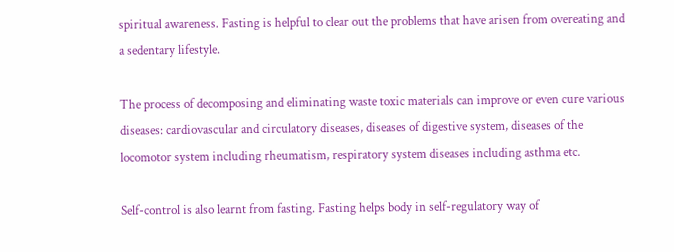spiritual awareness. Fasting is helpful to clear out the problems that have arisen from overeating and a sedentary lifestyle.

The process of decomposing and eliminating waste toxic materials can improve or even cure various diseases: cardiovascular and circulatory diseases, diseases of digestive system, diseases of the locomotor system including rheumatism, respiratory system diseases including asthma etc.

Self-control is also learnt from fasting. Fasting helps body in self-regulatory way of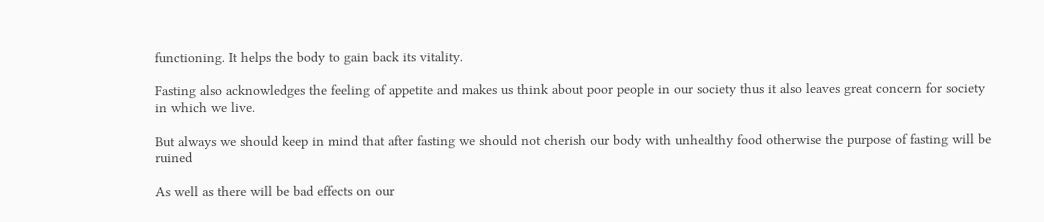functioning. It helps the body to gain back its vitality.

Fasting also acknowledges the feeling of appetite and makes us think about poor people in our society thus it also leaves great concern for society in which we live.

But always we should keep in mind that after fasting we should not cherish our body with unhealthy food otherwise the purpose of fasting will be ruined

As well as there will be bad effects on our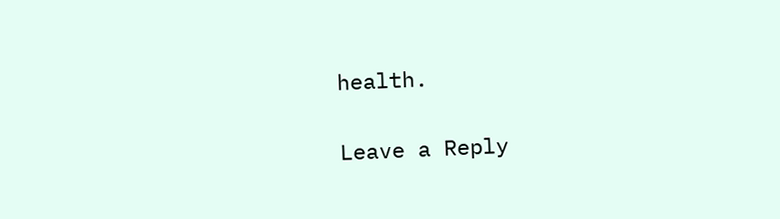health.

Leave a Reply